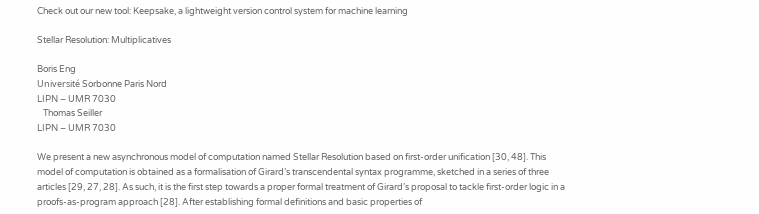Check out our new tool: Keepsake, a lightweight version control system for machine learning

Stellar Resolution: Multiplicatives

Boris Eng
Université Sorbonne Paris Nord
LIPN – UMR 7030
   Thomas Seiller
LIPN – UMR 7030

We present a new asynchronous model of computation named Stellar Resolution based on first-order unification [30, 48]. This model of computation is obtained as a formalisation of Girard’s transcendental syntax programme, sketched in a series of three articles [29, 27, 28]. As such, it is the first step towards a proper formal treatment of Girard’s proposal to tackle first-order logic in a proofs-as-program approach [28]. After establishing formal definitions and basic properties of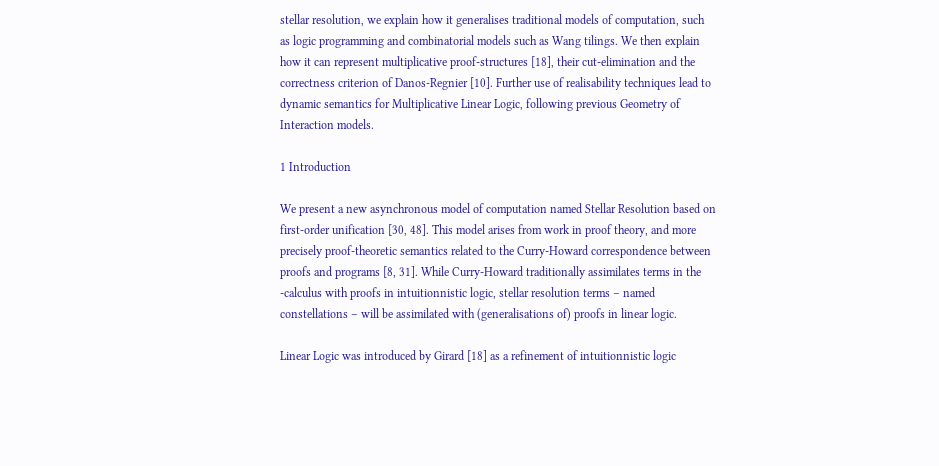stellar resolution, we explain how it generalises traditional models of computation, such as logic programming and combinatorial models such as Wang tilings. We then explain how it can represent multiplicative proof-structures [18], their cut-elimination and the correctness criterion of Danos-Regnier [10]. Further use of realisability techniques lead to dynamic semantics for Multiplicative Linear Logic, following previous Geometry of Interaction models.

1 Introduction

We present a new asynchronous model of computation named Stellar Resolution based on first-order unification [30, 48]. This model arises from work in proof theory, and more precisely proof-theoretic semantics related to the Curry-Howard correspondence between proofs and programs [8, 31]. While Curry-Howard traditionally assimilates terms in the -calculus with proofs in intuitionnistic logic, stellar resolution terms – named constellations – will be assimilated with (generalisations of) proofs in linear logic.

Linear Logic was introduced by Girard [18] as a refinement of intuitionnistic logic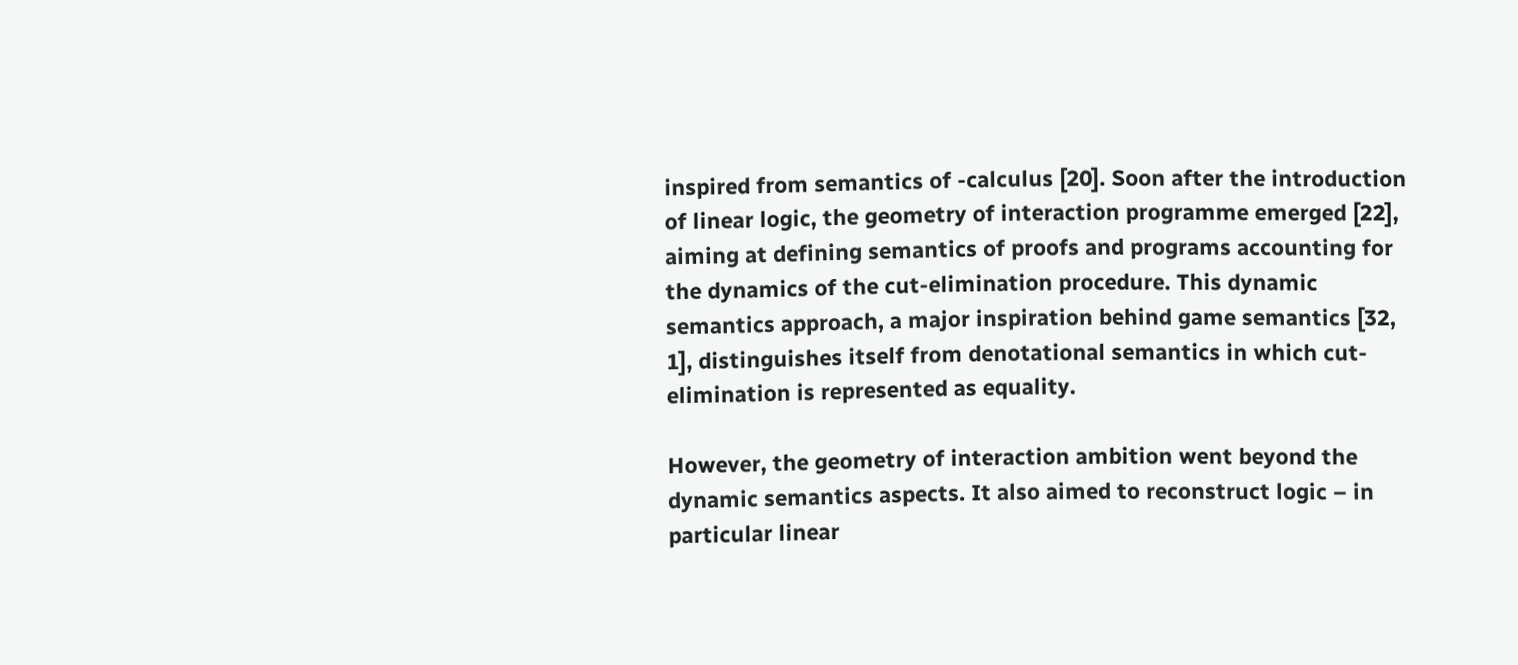inspired from semantics of -calculus [20]. Soon after the introduction of linear logic, the geometry of interaction programme emerged [22], aiming at defining semantics of proofs and programs accounting for the dynamics of the cut-elimination procedure. This dynamic semantics approach, a major inspiration behind game semantics [32, 1], distinguishes itself from denotational semantics in which cut-elimination is represented as equality.

However, the geometry of interaction ambition went beyond the dynamic semantics aspects. It also aimed to reconstruct logic – in particular linear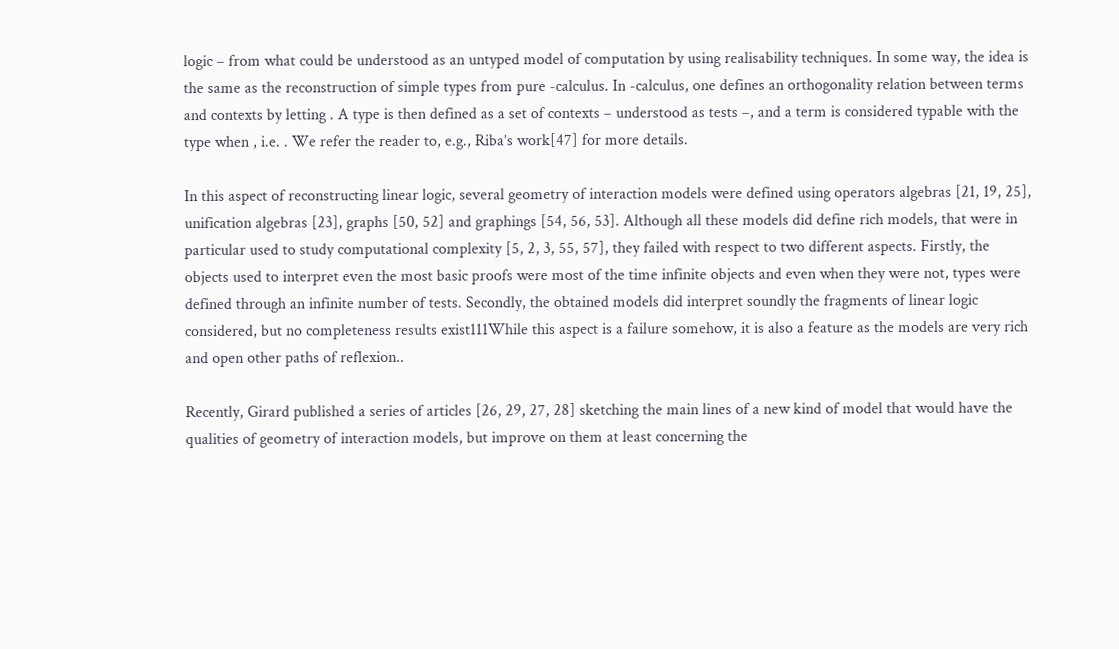logic – from what could be understood as an untyped model of computation by using realisability techniques. In some way, the idea is the same as the reconstruction of simple types from pure -calculus. In -calculus, one defines an orthogonality relation between terms and contexts by letting . A type is then defined as a set of contexts – understood as tests –, and a term is considered typable with the type when , i.e. . We refer the reader to, e.g., Riba’s work[47] for more details.

In this aspect of reconstructing linear logic, several geometry of interaction models were defined using operators algebras [21, 19, 25], unification algebras [23], graphs [50, 52] and graphings [54, 56, 53]. Although all these models did define rich models, that were in particular used to study computational complexity [5, 2, 3, 55, 57], they failed with respect to two different aspects. Firstly, the objects used to interpret even the most basic proofs were most of the time infinite objects and even when they were not, types were defined through an infinite number of tests. Secondly, the obtained models did interpret soundly the fragments of linear logic considered, but no completeness results exist111While this aspect is a failure somehow, it is also a feature as the models are very rich and open other paths of reflexion..

Recently, Girard published a series of articles [26, 29, 27, 28] sketching the main lines of a new kind of model that would have the qualities of geometry of interaction models, but improve on them at least concerning the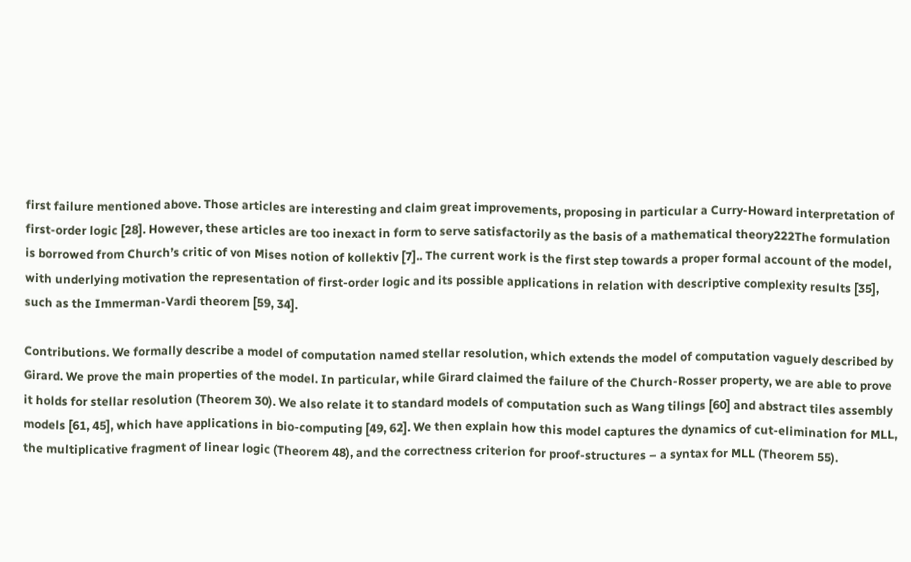first failure mentioned above. Those articles are interesting and claim great improvements, proposing in particular a Curry-Howard interpretation of first-order logic [28]. However, these articles are too inexact in form to serve satisfactorily as the basis of a mathematical theory222The formulation is borrowed from Church’s critic of von Mises notion of kollektiv [7].. The current work is the first step towards a proper formal account of the model, with underlying motivation the representation of first-order logic and its possible applications in relation with descriptive complexity results [35], such as the Immerman-Vardi theorem [59, 34].

Contributions. We formally describe a model of computation named stellar resolution, which extends the model of computation vaguely described by Girard. We prove the main properties of the model. In particular, while Girard claimed the failure of the Church-Rosser property, we are able to prove it holds for stellar resolution (Theorem 30). We also relate it to standard models of computation such as Wang tilings [60] and abstract tiles assembly models [61, 45], which have applications in bio-computing [49, 62]. We then explain how this model captures the dynamics of cut-elimination for MLL, the multiplicative fragment of linear logic (Theorem 48), and the correctness criterion for proof-structures – a syntax for MLL (Theorem 55).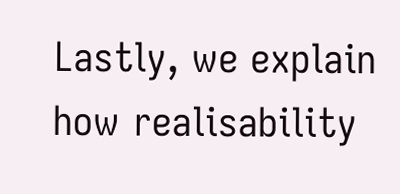Lastly, we explain how realisability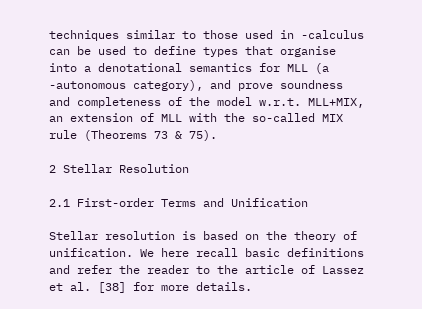techniques similar to those used in -calculus can be used to define types that organise into a denotational semantics for MLL (a -autonomous category), and prove soundness and completeness of the model w.r.t. MLL+MIX, an extension of MLL with the so-called MIX rule (Theorems 73 & 75).

2 Stellar Resolution

2.1 First-order Terms and Unification

Stellar resolution is based on the theory of unification. We here recall basic definitions and refer the reader to the article of Lassez et al. [38] for more details.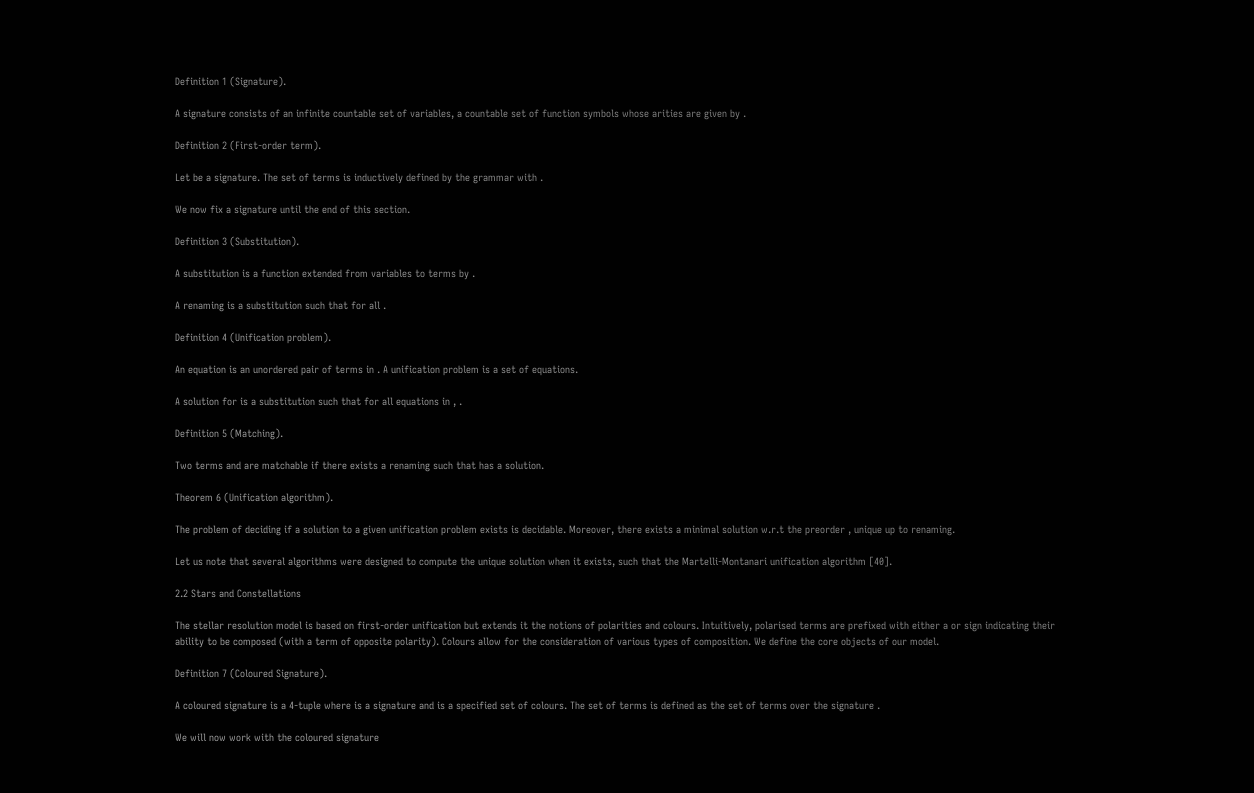Definition 1 (Signature).

A signature consists of an infinite countable set of variables, a countable set of function symbols whose arities are given by .

Definition 2 (First-order term).

Let be a signature. The set of terms is inductively defined by the grammar with .

We now fix a signature until the end of this section.

Definition 3 (Substitution).

A substitution is a function extended from variables to terms by .

A renaming is a substitution such that for all .

Definition 4 (Unification problem).

An equation is an unordered pair of terms in . A unification problem is a set of equations.

A solution for is a substitution such that for all equations in , .

Definition 5 (Matching).

Two terms and are matchable if there exists a renaming such that has a solution.

Theorem 6 (Unification algorithm).

The problem of deciding if a solution to a given unification problem exists is decidable. Moreover, there exists a minimal solution w.r.t the preorder , unique up to renaming.

Let us note that several algorithms were designed to compute the unique solution when it exists, such that the Martelli-Montanari unification algorithm [40].

2.2 Stars and Constellations

The stellar resolution model is based on first-order unification but extends it the notions of polarities and colours. Intuitively, polarised terms are prefixed with either a or sign indicating their ability to be composed (with a term of opposite polarity). Colours allow for the consideration of various types of composition. We define the core objects of our model.

Definition 7 (Coloured Signature).

A coloured signature is a 4-tuple where is a signature and is a specified set of colours. The set of terms is defined as the set of terms over the signature .

We will now work with the coloured signature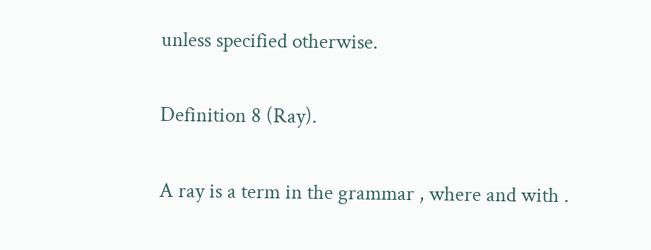unless specified otherwise.

Definition 8 (Ray).

A ray is a term in the grammar , where and with .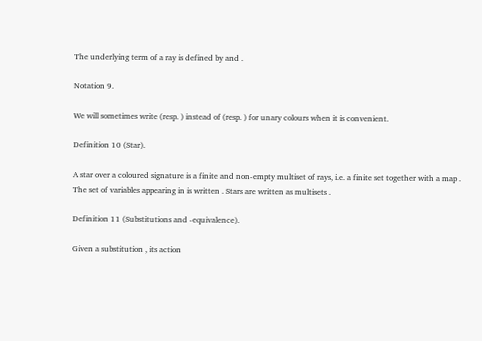The underlying term of a ray is defined by and .

Notation 9.

We will sometimes write (resp. ) instead of (resp. ) for unary colours when it is convenient.

Definition 10 (Star).

A star over a coloured signature is a finite and non-empty multiset of rays, i.e. a finite set together with a map . The set of variables appearing in is written . Stars are written as multisets .

Definition 11 (Substitutions and -equivalence).

Given a substitution , its action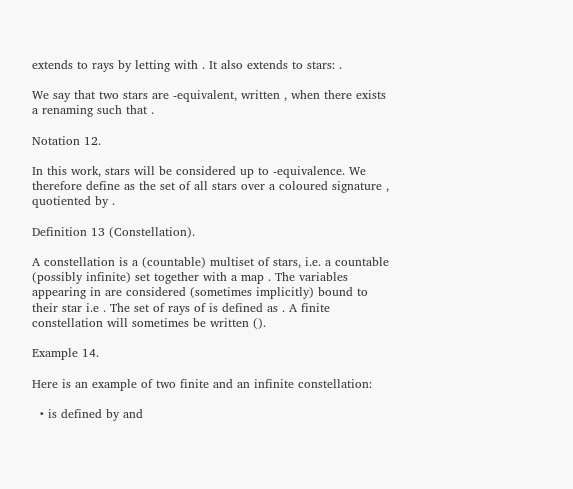extends to rays by letting with . It also extends to stars: .

We say that two stars are -equivalent, written , when there exists a renaming such that .

Notation 12.

In this work, stars will be considered up to -equivalence. We therefore define as the set of all stars over a coloured signature , quotiented by .

Definition 13 (Constellation).

A constellation is a (countable) multiset of stars, i.e. a countable (possibly infinite) set together with a map . The variables appearing in are considered (sometimes implicitly) bound to their star i.e . The set of rays of is defined as . A finite constellation will sometimes be written ().

Example 14.

Here is an example of two finite and an infinite constellation:

  • is defined by and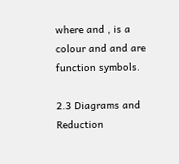where and , is a colour and and are function symbols.

2.3 Diagrams and Reduction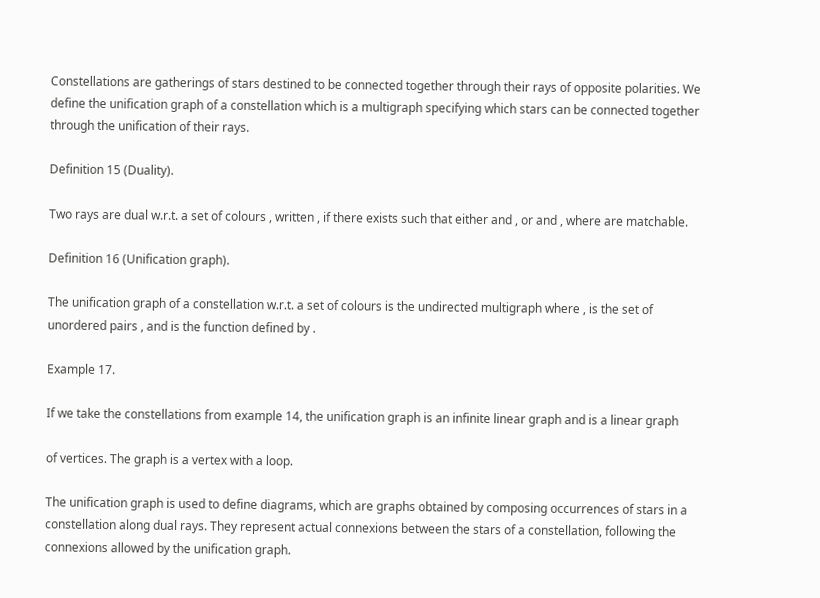Constellations are gatherings of stars destined to be connected together through their rays of opposite polarities. We define the unification graph of a constellation which is a multigraph specifying which stars can be connected together through the unification of their rays.

Definition 15 (Duality).

Two rays are dual w.r.t. a set of colours , written , if there exists such that either and , or and , where are matchable.

Definition 16 (Unification graph).

The unification graph of a constellation w.r.t. a set of colours is the undirected multigraph where , is the set of unordered pairs , and is the function defined by .

Example 17.

If we take the constellations from example 14, the unification graph is an infinite linear graph and is a linear graph

of vertices. The graph is a vertex with a loop.

The unification graph is used to define diagrams, which are graphs obtained by composing occurrences of stars in a constellation along dual rays. They represent actual connexions between the stars of a constellation, following the connexions allowed by the unification graph.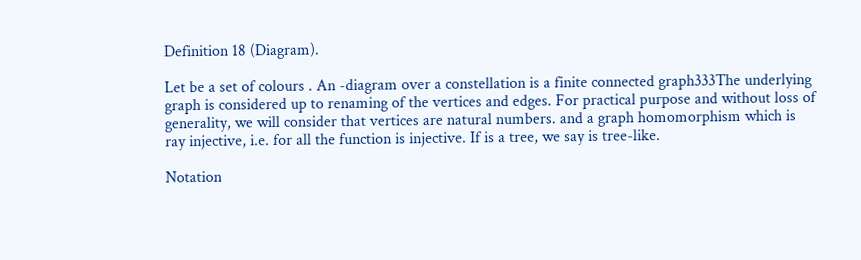Definition 18 (Diagram).

Let be a set of colours . An -diagram over a constellation is a finite connected graph333The underlying graph is considered up to renaming of the vertices and edges. For practical purpose and without loss of generality, we will consider that vertices are natural numbers. and a graph homomorphism which is ray injective, i.e. for all the function is injective. If is a tree, we say is tree-like.

Notation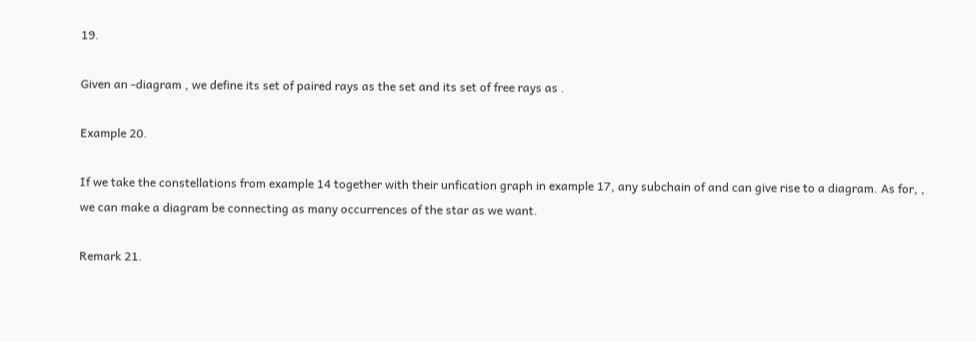19.

Given an -diagram , we define its set of paired rays as the set and its set of free rays as .

Example 20.

If we take the constellations from example 14 together with their unfication graph in example 17, any subchain of and can give rise to a diagram. As for, , we can make a diagram be connecting as many occurrences of the star as we want.

Remark 21.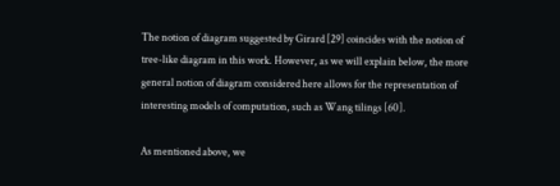The notion of diagram suggested by Girard [29] coincides with the notion of tree-like diagram in this work. However, as we will explain below, the more general notion of diagram considered here allows for the representation of interesting models of computation, such as Wang tilings [60].

As mentioned above, we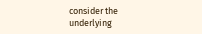consider the underlying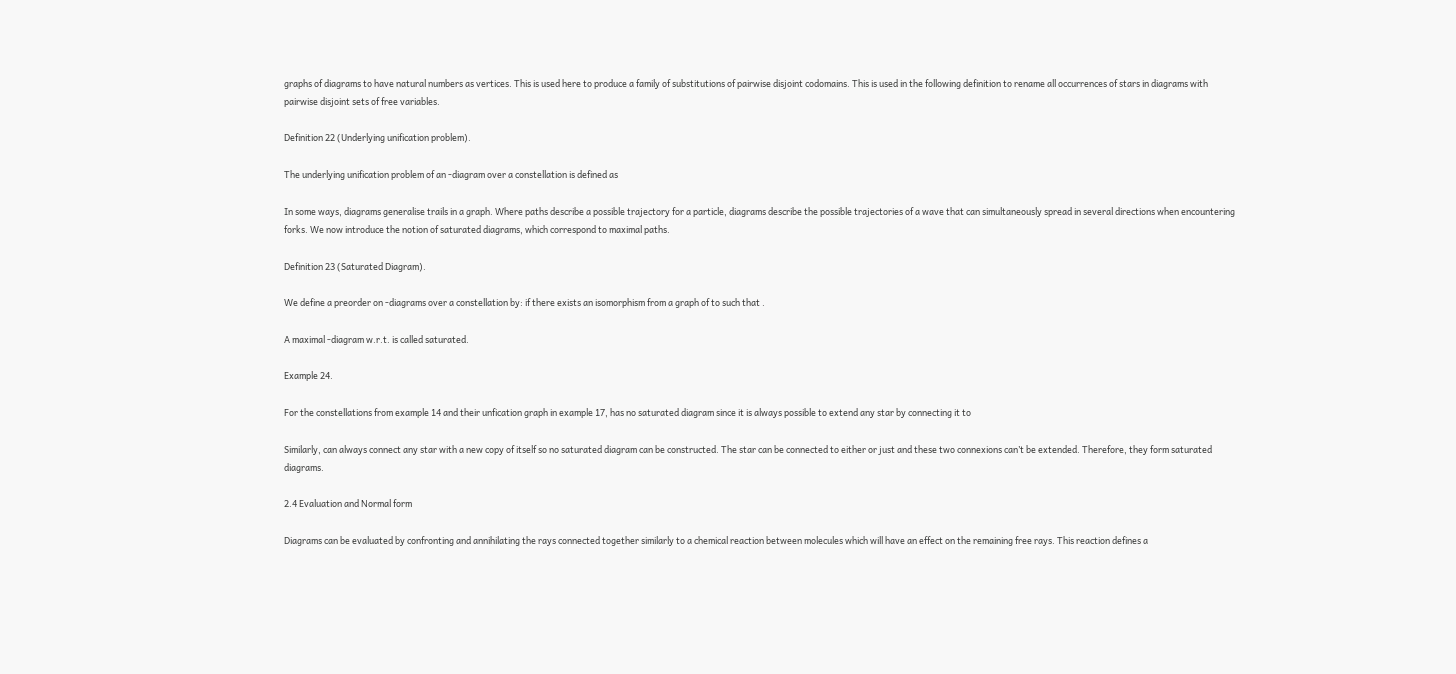graphs of diagrams to have natural numbers as vertices. This is used here to produce a family of substitutions of pairwise disjoint codomains. This is used in the following definition to rename all occurrences of stars in diagrams with pairwise disjoint sets of free variables.

Definition 22 (Underlying unification problem).

The underlying unification problem of an -diagram over a constellation is defined as

In some ways, diagrams generalise trails in a graph. Where paths describe a possible trajectory for a particle, diagrams describe the possible trajectories of a wave that can simultaneously spread in several directions when encountering forks. We now introduce the notion of saturated diagrams, which correspond to maximal paths.

Definition 23 (Saturated Diagram).

We define a preorder on -diagrams over a constellation by: if there exists an isomorphism from a graph of to such that .

A maximal -diagram w.r.t. is called saturated.

Example 24.

For the constellations from example 14 and their unfication graph in example 17, has no saturated diagram since it is always possible to extend any star by connecting it to

Similarly, can always connect any star with a new copy of itself so no saturated diagram can be constructed. The star can be connected to either or just and these two connexions can’t be extended. Therefore, they form saturated diagrams.

2.4 Evaluation and Normal form

Diagrams can be evaluated by confronting and annihilating the rays connected together similarly to a chemical reaction between molecules which will have an effect on the remaining free rays. This reaction defines a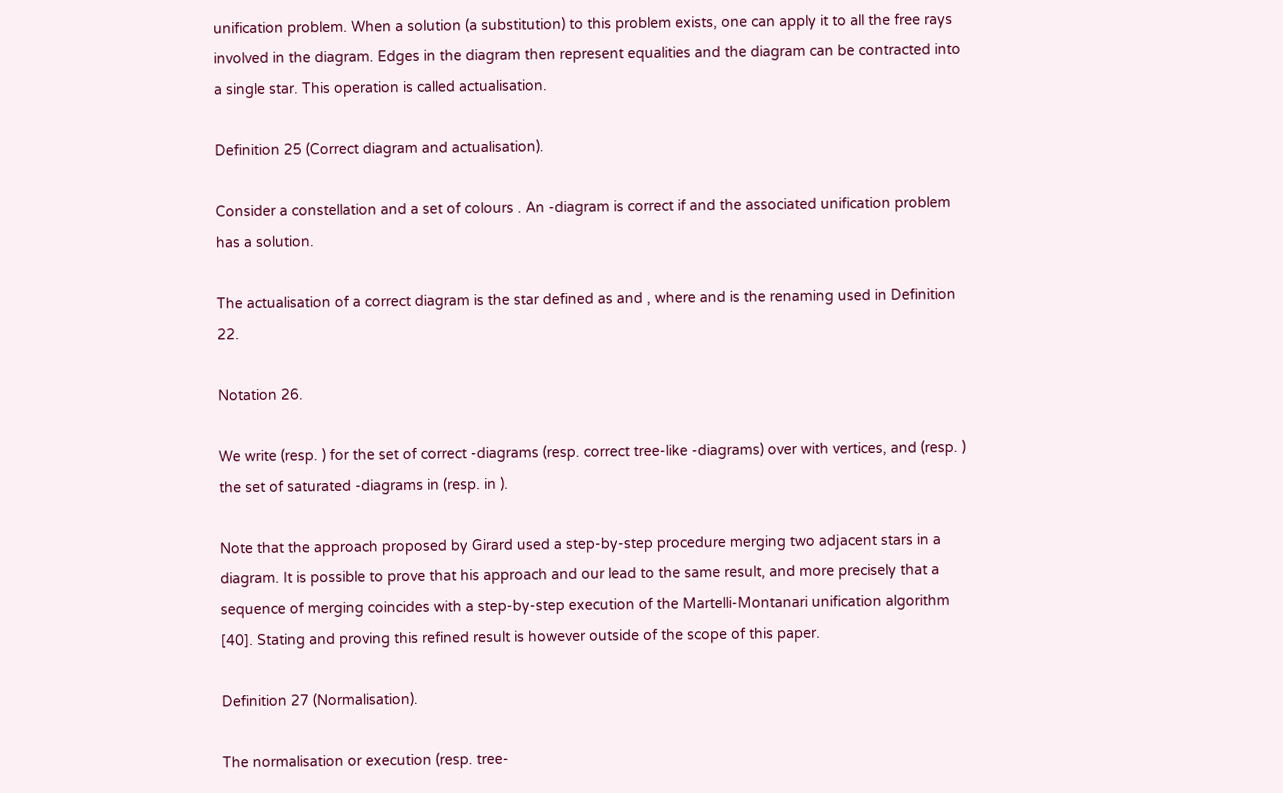unification problem. When a solution (a substitution) to this problem exists, one can apply it to all the free rays involved in the diagram. Edges in the diagram then represent equalities and the diagram can be contracted into a single star. This operation is called actualisation.

Definition 25 (Correct diagram and actualisation).

Consider a constellation and a set of colours . An -diagram is correct if and the associated unification problem has a solution.

The actualisation of a correct diagram is the star defined as and , where and is the renaming used in Definition 22.

Notation 26.

We write (resp. ) for the set of correct -diagrams (resp. correct tree-like -diagrams) over with vertices, and (resp. ) the set of saturated -diagrams in (resp. in ).

Note that the approach proposed by Girard used a step-by-step procedure merging two adjacent stars in a diagram. It is possible to prove that his approach and our lead to the same result, and more precisely that a sequence of merging coincides with a step-by-step execution of the Martelli-Montanari unification algorithm [40]. Stating and proving this refined result is however outside of the scope of this paper.

Definition 27 (Normalisation).

The normalisation or execution (resp. tree-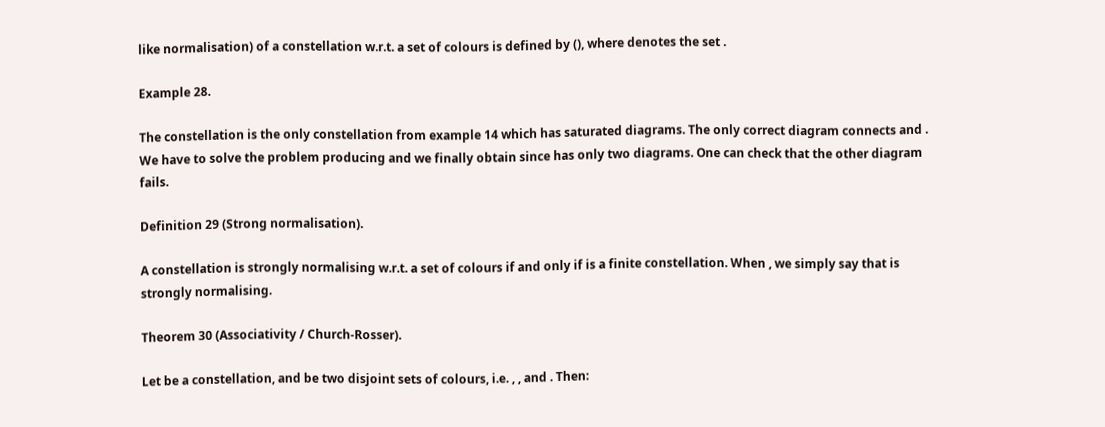like normalisation) of a constellation w.r.t. a set of colours is defined by (), where denotes the set .

Example 28.

The constellation is the only constellation from example 14 which has saturated diagrams. The only correct diagram connects and . We have to solve the problem producing and we finally obtain since has only two diagrams. One can check that the other diagram fails.

Definition 29 (Strong normalisation).

A constellation is strongly normalising w.r.t. a set of colours if and only if is a finite constellation. When , we simply say that is strongly normalising.

Theorem 30 (Associativity / Church-Rosser).

Let be a constellation, and be two disjoint sets of colours, i.e. , , and . Then: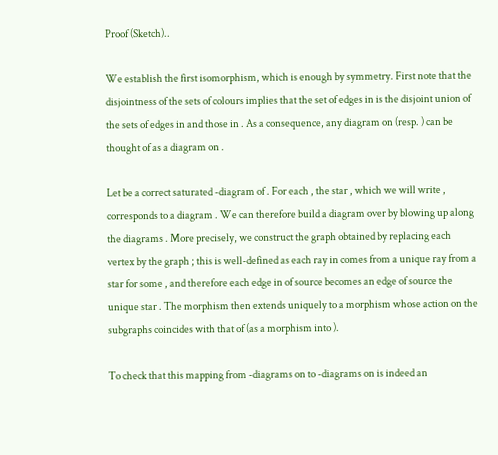Proof (Sketch)..

We establish the first isomorphism, which is enough by symmetry. First note that the disjointness of the sets of colours implies that the set of edges in is the disjoint union of the sets of edges in and those in . As a consequence, any diagram on (resp. ) can be thought of as a diagram on .

Let be a correct saturated -diagram of . For each , the star , which we will write , corresponds to a diagram . We can therefore build a diagram over by blowing up along the diagrams . More precisely, we construct the graph obtained by replacing each vertex by the graph ; this is well-defined as each ray in comes from a unique ray from a star for some , and therefore each edge in of source becomes an edge of source the unique star . The morphism then extends uniquely to a morphism whose action on the subgraphs coincides with that of (as a morphism into ).

To check that this mapping from -diagrams on to -diagrams on is indeed an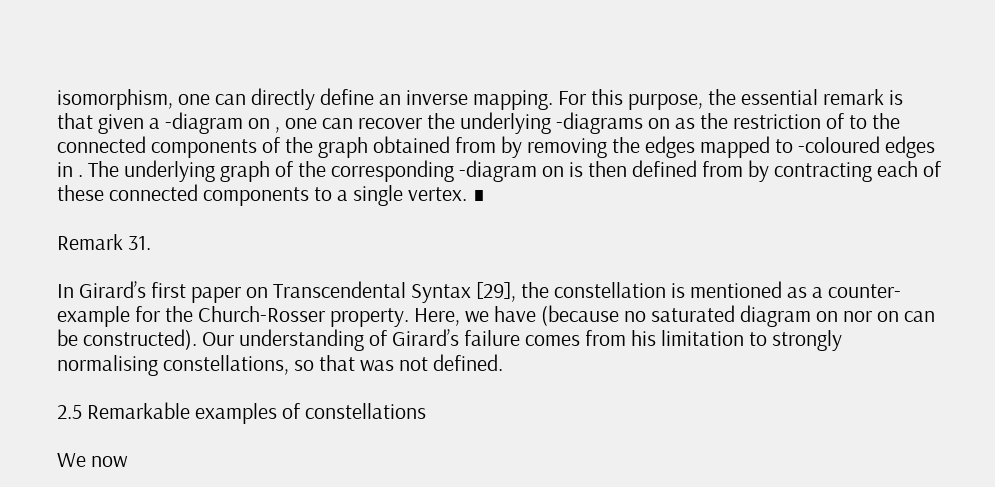isomorphism, one can directly define an inverse mapping. For this purpose, the essential remark is that given a -diagram on , one can recover the underlying -diagrams on as the restriction of to the connected components of the graph obtained from by removing the edges mapped to -coloured edges in . The underlying graph of the corresponding -diagram on is then defined from by contracting each of these connected components to a single vertex. ∎

Remark 31.

In Girard’s first paper on Transcendental Syntax [29], the constellation is mentioned as a counter-example for the Church-Rosser property. Here, we have (because no saturated diagram on nor on can be constructed). Our understanding of Girard’s failure comes from his limitation to strongly normalising constellations, so that was not defined.

2.5 Remarkable examples of constellations

We now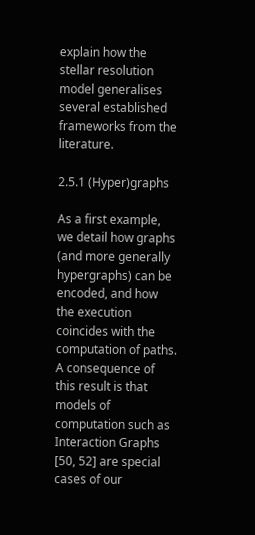explain how the stellar resolution model generalises several established frameworks from the literature.

2.5.1 (Hyper)graphs

As a first example, we detail how graphs (and more generally hypergraphs) can be encoded, and how the execution coincides with the computation of paths. A consequence of this result is that models of computation such as Interaction Graphs [50, 52] are special cases of our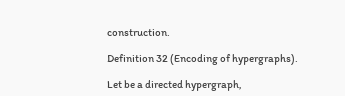construction.

Definition 32 (Encoding of hypergraphs).

Let be a directed hypergraph,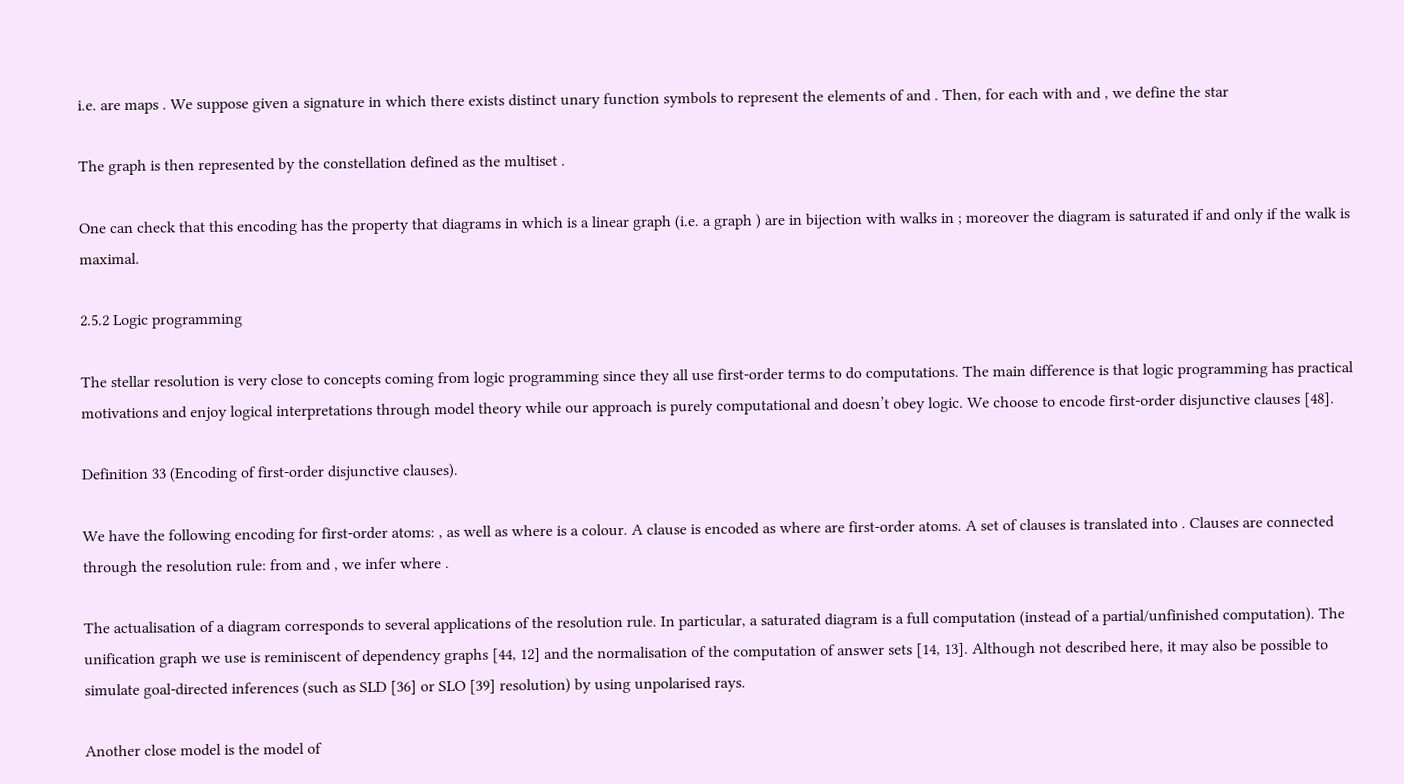i.e. are maps . We suppose given a signature in which there exists distinct unary function symbols to represent the elements of and . Then, for each with and , we define the star

The graph is then represented by the constellation defined as the multiset .

One can check that this encoding has the property that diagrams in which is a linear graph (i.e. a graph ) are in bijection with walks in ; moreover the diagram is saturated if and only if the walk is maximal.

2.5.2 Logic programming

The stellar resolution is very close to concepts coming from logic programming since they all use first-order terms to do computations. The main difference is that logic programming has practical motivations and enjoy logical interpretations through model theory while our approach is purely computational and doesn’t obey logic. We choose to encode first-order disjunctive clauses [48].

Definition 33 (Encoding of first-order disjunctive clauses).

We have the following encoding for first-order atoms: , as well as where is a colour. A clause is encoded as where are first-order atoms. A set of clauses is translated into . Clauses are connected through the resolution rule: from and , we infer where .

The actualisation of a diagram corresponds to several applications of the resolution rule. In particular, a saturated diagram is a full computation (instead of a partial/unfinished computation). The unification graph we use is reminiscent of dependency graphs [44, 12] and the normalisation of the computation of answer sets [14, 13]. Although not described here, it may also be possible to simulate goal-directed inferences (such as SLD [36] or SLO [39] resolution) by using unpolarised rays.

Another close model is the model of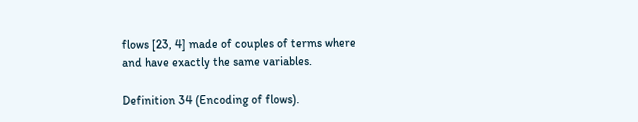flows [23, 4] made of couples of terms where and have exactly the same variables.

Definition 34 (Encoding of flows).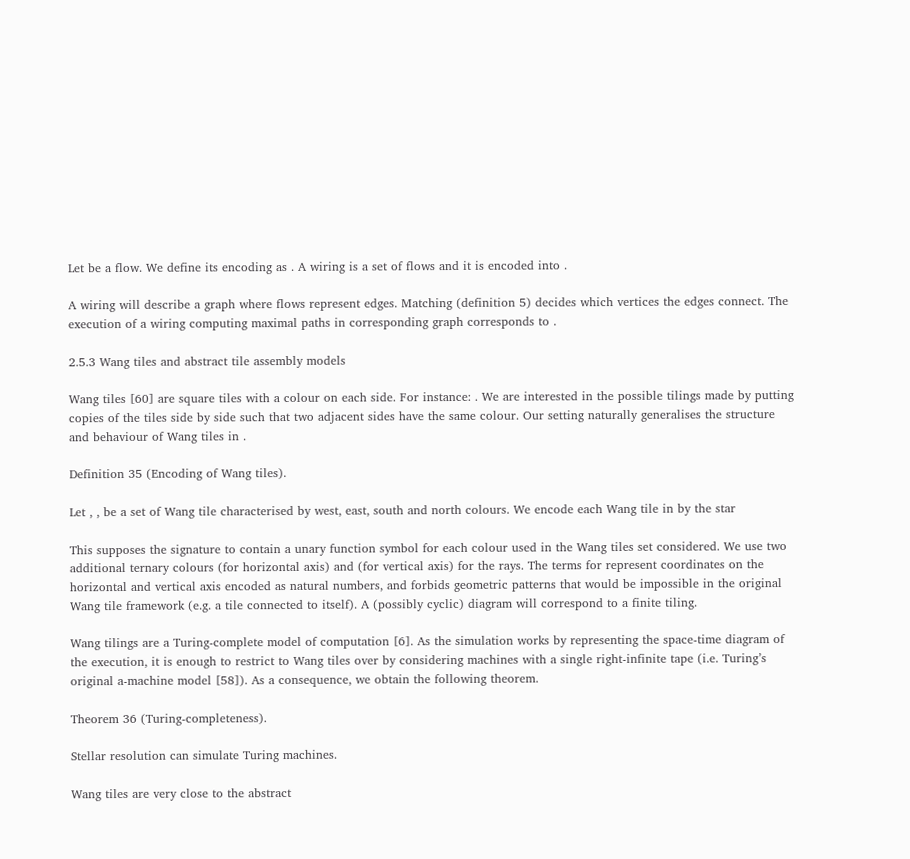Let be a flow. We define its encoding as . A wiring is a set of flows and it is encoded into .

A wiring will describe a graph where flows represent edges. Matching (definition 5) decides which vertices the edges connect. The execution of a wiring computing maximal paths in corresponding graph corresponds to .

2.5.3 Wang tiles and abstract tile assembly models

Wang tiles [60] are square tiles with a colour on each side. For instance: . We are interested in the possible tilings made by putting copies of the tiles side by side such that two adjacent sides have the same colour. Our setting naturally generalises the structure and behaviour of Wang tiles in .

Definition 35 (Encoding of Wang tiles).

Let , , be a set of Wang tile characterised by west, east, south and north colours. We encode each Wang tile in by the star

This supposes the signature to contain a unary function symbol for each colour used in the Wang tiles set considered. We use two additional ternary colours (for horizontal axis) and (for vertical axis) for the rays. The terms for represent coordinates on the horizontal and vertical axis encoded as natural numbers, and forbids geometric patterns that would be impossible in the original Wang tile framework (e.g. a tile connected to itself). A (possibly cyclic) diagram will correspond to a finite tiling.

Wang tilings are a Turing-complete model of computation [6]. As the simulation works by representing the space-time diagram of the execution, it is enough to restrict to Wang tiles over by considering machines with a single right-infinite tape (i.e. Turing’s original a-machine model [58]). As a consequence, we obtain the following theorem.

Theorem 36 (Turing-completeness).

Stellar resolution can simulate Turing machines.

Wang tiles are very close to the abstract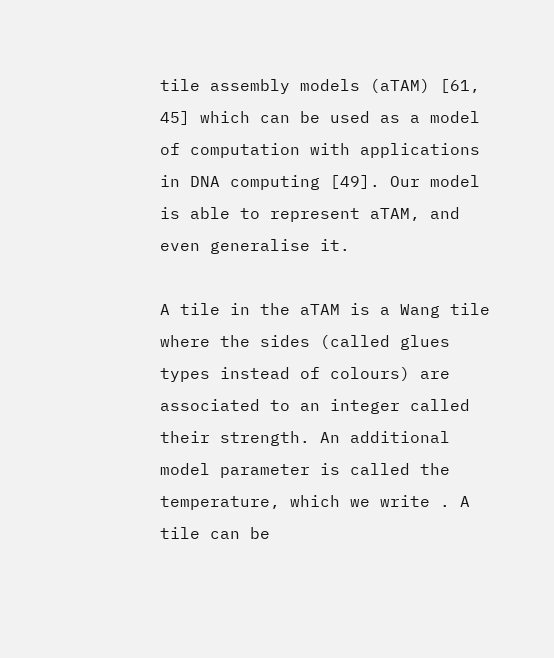tile assembly models (aTAM) [61, 45] which can be used as a model of computation with applications in DNA computing [49]. Our model is able to represent aTAM, and even generalise it.

A tile in the aTAM is a Wang tile where the sides (called glues types instead of colours) are associated to an integer called their strength. An additional model parameter is called the temperature, which we write . A tile can be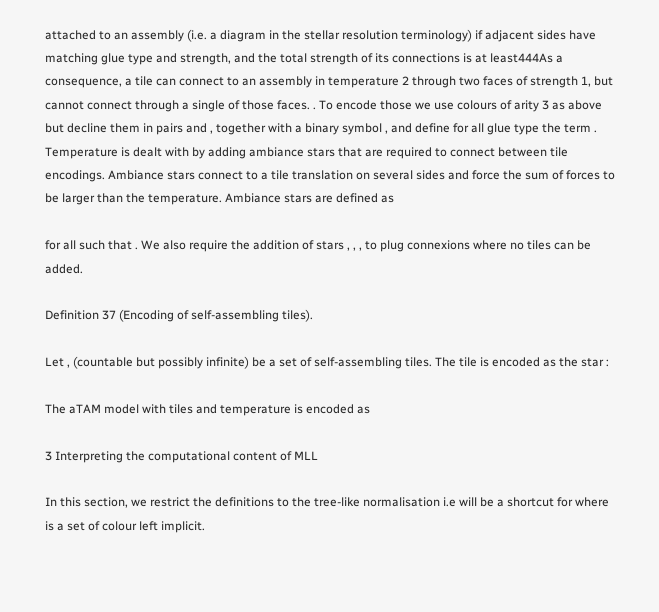attached to an assembly (i.e. a diagram in the stellar resolution terminology) if adjacent sides have matching glue type and strength, and the total strength of its connections is at least444As a consequence, a tile can connect to an assembly in temperature 2 through two faces of strength 1, but cannot connect through a single of those faces. . To encode those we use colours of arity 3 as above but decline them in pairs and , together with a binary symbol , and define for all glue type the term . Temperature is dealt with by adding ambiance stars that are required to connect between tile encodings. Ambiance stars connect to a tile translation on several sides and force the sum of forces to be larger than the temperature. Ambiance stars are defined as

for all such that . We also require the addition of stars , , , to plug connexions where no tiles can be added.

Definition 37 (Encoding of self-assembling tiles).

Let , (countable but possibly infinite) be a set of self-assembling tiles. The tile is encoded as the star :

The aTAM model with tiles and temperature is encoded as

3 Interpreting the computational content of MLL

In this section, we restrict the definitions to the tree-like normalisation i.e will be a shortcut for where is a set of colour left implicit.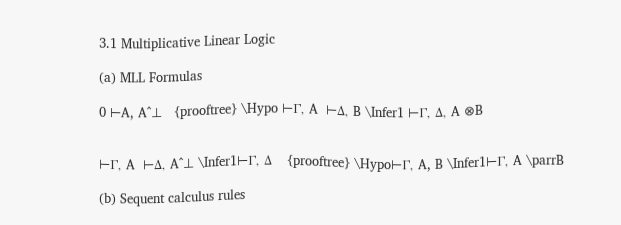3.1 Multiplicative Linear Logic

(a) MLL Formulas

0 ⊢A, A^⊥   {prooftree} \Hypo ⊢Γ, A  ⊢Δ, B \Infer1 ⊢Γ, Δ, A ⊗B


⊢Γ, A  ⊢Δ, A^⊥ \Infer1⊢Γ, Δ   {prooftree} \Hypo⊢Γ, A, B \Infer1⊢Γ, A \parrB

(b) Sequent calculus rules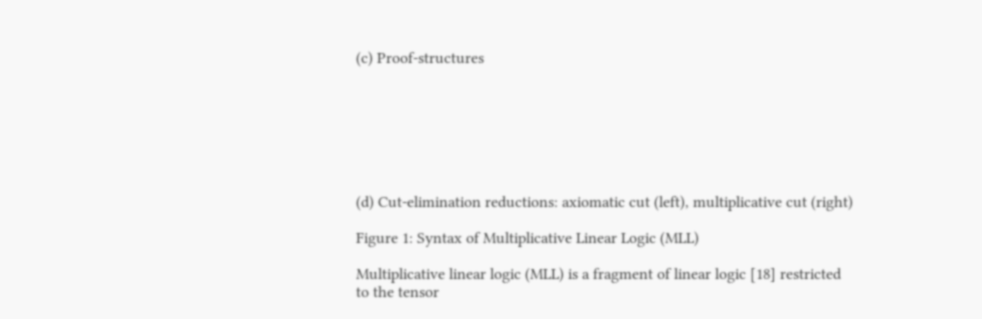(c) Proof-structures







(d) Cut-elimination reductions: axiomatic cut (left), multiplicative cut (right)

Figure 1: Syntax of Multiplicative Linear Logic (MLL)

Multiplicative linear logic (MLL) is a fragment of linear logic [18] restricted to the tensor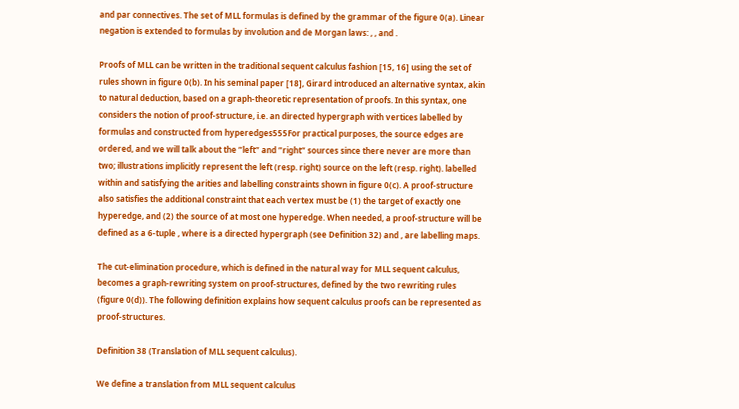and par connectives. The set of MLL formulas is defined by the grammar of the figure 0(a). Linear negation is extended to formulas by involution and de Morgan laws: , , and .

Proofs of MLL can be written in the traditional sequent calculus fashion [15, 16] using the set of rules shown in figure 0(b). In his seminal paper [18], Girard introduced an alternative syntax, akin to natural deduction, based on a graph-theoretic representation of proofs. In this syntax, one considers the notion of proof-structure, i.e. an directed hypergraph with vertices labelled by formulas and constructed from hyperedges555For practical purposes, the source edges are ordered, and we will talk about the ”left” and ”right” sources since there never are more than two; illustrations implicitly represent the left (resp. right) source on the left (resp. right). labelled within and satisfying the arities and labelling constraints shown in figure 0(c). A proof-structure also satisfies the additional constraint that each vertex must be (1) the target of exactly one hyperedge, and (2) the source of at most one hyperedge. When needed, a proof-structure will be defined as a 6-tuple , where is a directed hypergraph (see Definition 32) and , are labelling maps.

The cut-elimination procedure, which is defined in the natural way for MLL sequent calculus, becomes a graph-rewriting system on proof-structures, defined by the two rewriting rules (figure 0(d)). The following definition explains how sequent calculus proofs can be represented as proof-structures.

Definition 38 (Translation of MLL sequent calculus).

We define a translation from MLL sequent calculus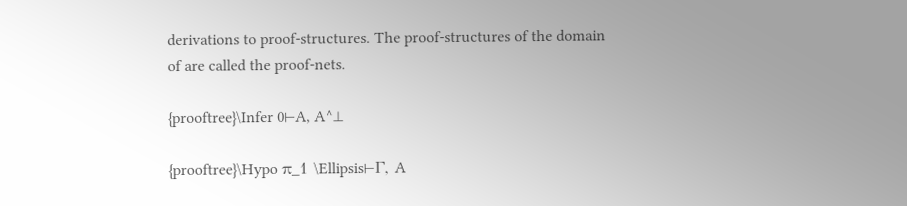derivations to proof-structures. The proof-structures of the domain of are called the proof-nets.

{prooftree}\Infer 0⊢A, A^⊥

{prooftree}\Hypo π_1 \Ellipsis⊢Γ, A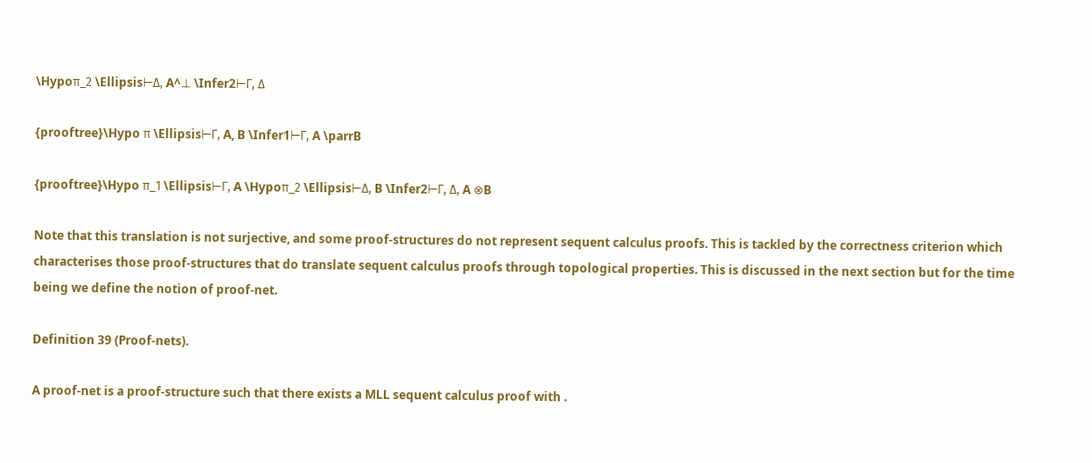\Hypoπ_2 \Ellipsis⊢Δ, A^⊥ \Infer2⊢Γ, Δ

{prooftree}\Hypo π \Ellipsis⊢Γ, A, B \Infer1⊢Γ, A \parrB

{prooftree}\Hypo π_1 \Ellipsis⊢Γ, A \Hypoπ_2 \Ellipsis⊢Δ, B \Infer2⊢Γ, Δ, A ⊗B

Note that this translation is not surjective, and some proof-structures do not represent sequent calculus proofs. This is tackled by the correctness criterion which characterises those proof-structures that do translate sequent calculus proofs through topological properties. This is discussed in the next section but for the time being we define the notion of proof-net.

Definition 39 (Proof-nets).

A proof-net is a proof-structure such that there exists a MLL sequent calculus proof with .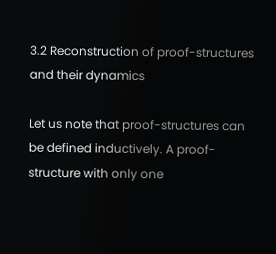3.2 Reconstruction of proof-structures and their dynamics

Let us note that proof-structures can be defined inductively. A proof-structure with only one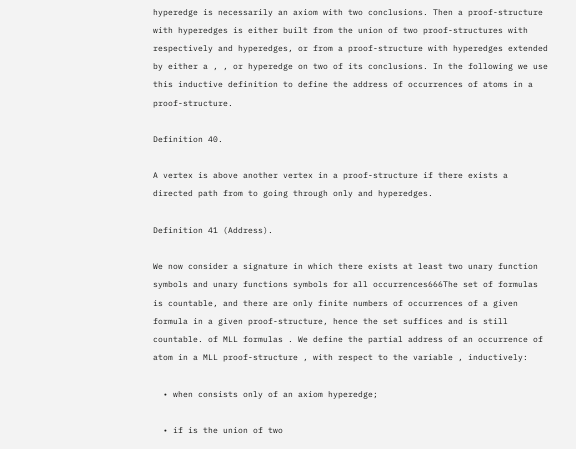hyperedge is necessarily an axiom with two conclusions. Then a proof-structure with hyperedges is either built from the union of two proof-structures with respectively and hyperedges, or from a proof-structure with hyperedges extended by either a , , or hyperedge on two of its conclusions. In the following we use this inductive definition to define the address of occurrences of atoms in a proof-structure.

Definition 40.

A vertex is above another vertex in a proof-structure if there exists a directed path from to going through only and hyperedges.

Definition 41 (Address).

We now consider a signature in which there exists at least two unary function symbols and unary functions symbols for all occurrences666The set of formulas is countable, and there are only finite numbers of occurrences of a given formula in a given proof-structure, hence the set suffices and is still countable. of MLL formulas . We define the partial address of an occurrence of atom in a MLL proof-structure , with respect to the variable , inductively:

  • when consists only of an axiom hyperedge;

  • if is the union of two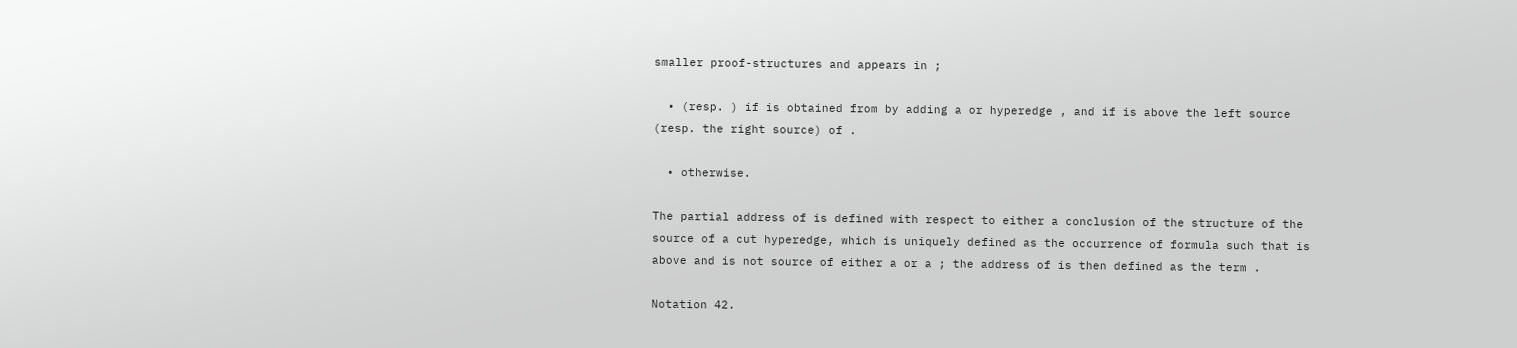smaller proof-structures and appears in ;

  • (resp. ) if is obtained from by adding a or hyperedge , and if is above the left source (resp. the right source) of .

  • otherwise.

The partial address of is defined with respect to either a conclusion of the structure of the source of a cut hyperedge, which is uniquely defined as the occurrence of formula such that is above and is not source of either a or a ; the address of is then defined as the term .

Notation 42.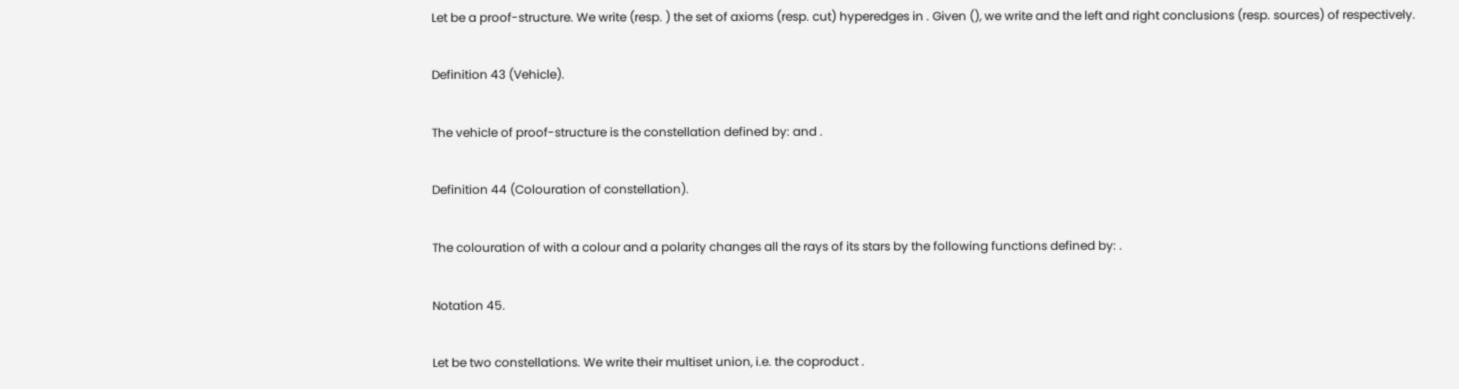Let be a proof-structure. We write (resp. ) the set of axioms (resp. cut) hyperedges in . Given (), we write and the left and right conclusions (resp. sources) of respectively.

Definition 43 (Vehicle).

The vehicle of proof-structure is the constellation defined by: and .

Definition 44 (Colouration of constellation).

The colouration of with a colour and a polarity changes all the rays of its stars by the following functions defined by: .

Notation 45.

Let be two constellations. We write their multiset union, i.e. the coproduct .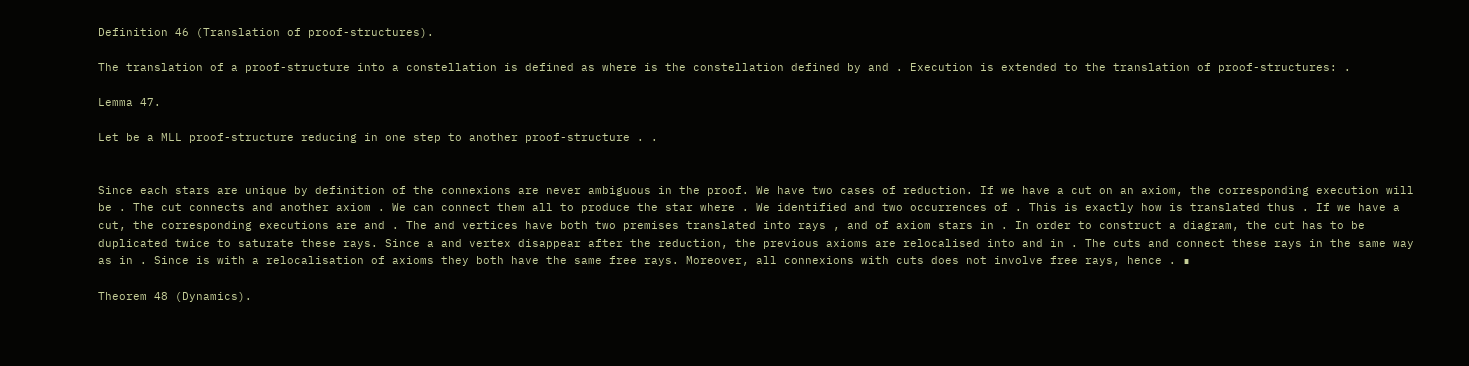Definition 46 (Translation of proof-structures).

The translation of a proof-structure into a constellation is defined as where is the constellation defined by and . Execution is extended to the translation of proof-structures: .

Lemma 47.

Let be a MLL proof-structure reducing in one step to another proof-structure . .


Since each stars are unique by definition of the connexions are never ambiguous in the proof. We have two cases of reduction. If we have a cut on an axiom, the corresponding execution will be . The cut connects and another axiom . We can connect them all to produce the star where . We identified and two occurrences of . This is exactly how is translated thus . If we have a cut, the corresponding executions are and . The and vertices have both two premises translated into rays , and of axiom stars in . In order to construct a diagram, the cut has to be duplicated twice to saturate these rays. Since a and vertex disappear after the reduction, the previous axioms are relocalised into and in . The cuts and connect these rays in the same way as in . Since is with a relocalisation of axioms they both have the same free rays. Moreover, all connexions with cuts does not involve free rays, hence . ∎

Theorem 48 (Dynamics).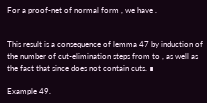For a proof-net of normal form , we have .


This result is a consequence of lemma 47 by induction of the number of cut-elimination steps from to , as well as the fact that since does not contain cuts. ∎

Example 49.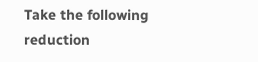Take the following reduction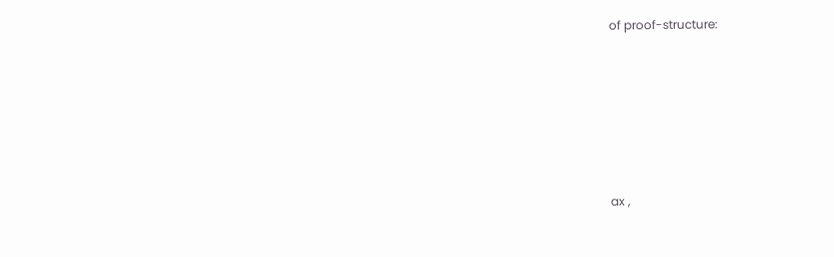of proof-structure:







ax ,